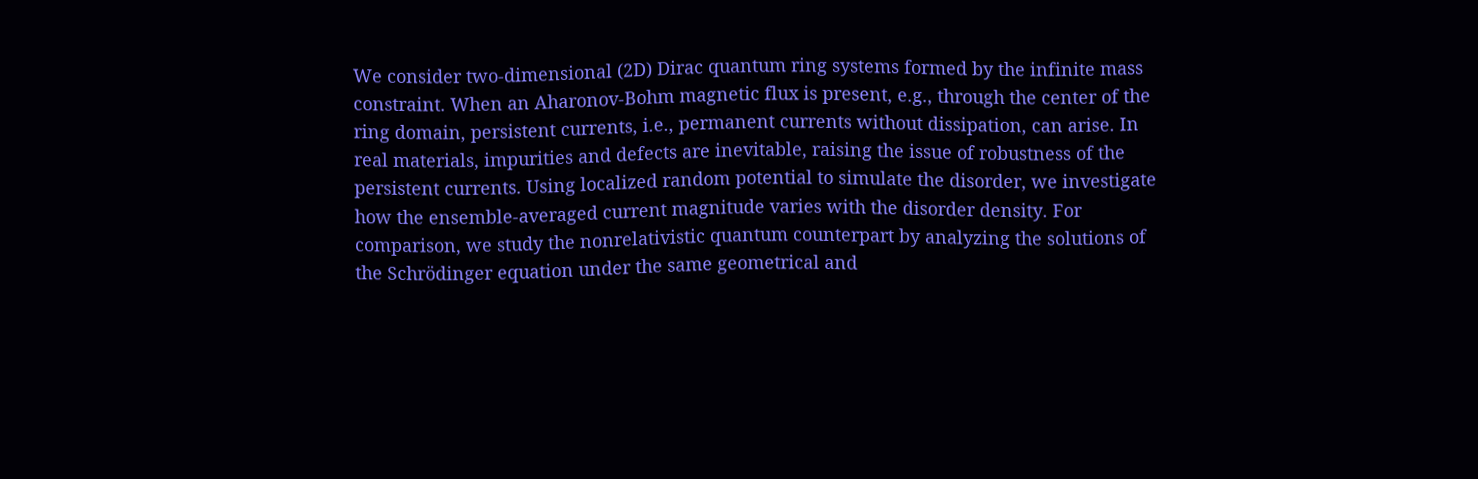We consider two-dimensional (2D) Dirac quantum ring systems formed by the infinite mass constraint. When an Aharonov-Bohm magnetic flux is present, e.g., through the center of the ring domain, persistent currents, i.e., permanent currents without dissipation, can arise. In real materials, impurities and defects are inevitable, raising the issue of robustness of the persistent currents. Using localized random potential to simulate the disorder, we investigate how the ensemble-averaged current magnitude varies with the disorder density. For comparison, we study the nonrelativistic quantum counterpart by analyzing the solutions of the Schrödinger equation under the same geometrical and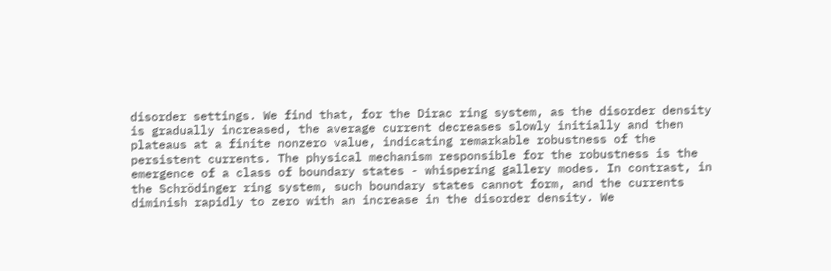disorder settings. We find that, for the Dirac ring system, as the disorder density is gradually increased, the average current decreases slowly initially and then plateaus at a finite nonzero value, indicating remarkable robustness of the persistent currents. The physical mechanism responsible for the robustness is the emergence of a class of boundary states - whispering gallery modes. In contrast, in the Schrödinger ring system, such boundary states cannot form, and the currents diminish rapidly to zero with an increase in the disorder density. We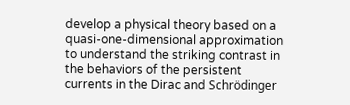develop a physical theory based on a quasi-one-dimensional approximation to understand the striking contrast in the behaviors of the persistent currents in the Dirac and Schrödinger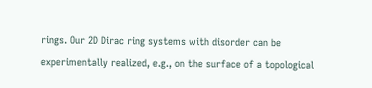rings. Our 2D Dirac ring systems with disorder can be experimentally realized, e.g., on the surface of a topological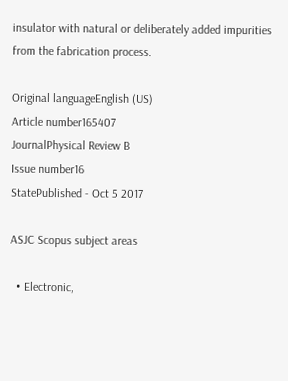insulator with natural or deliberately added impurities from the fabrication process.

Original languageEnglish (US)
Article number165407
JournalPhysical Review B
Issue number16
StatePublished - Oct 5 2017

ASJC Scopus subject areas

  • Electronic,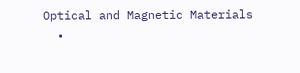Optical and Magnetic Materials
  •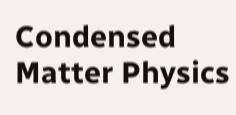Condensed Matter Physics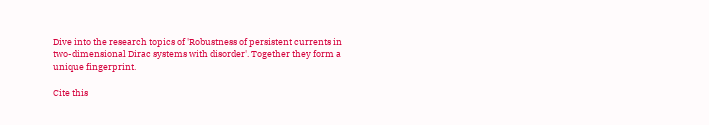Dive into the research topics of 'Robustness of persistent currents in two-dimensional Dirac systems with disorder'. Together they form a unique fingerprint.

Cite this